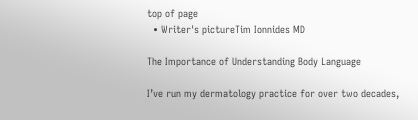top of page
  • Writer's pictureTim Ionnides MD

The Importance of Understanding Body Language

I’ve run my dermatology practice for over two decades,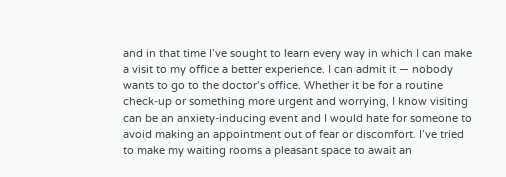and in that time I’ve sought to learn every way in which I can make a visit to my office a better experience. I can admit it — nobody wants to go to the doctor’s office. Whether it be for a routine check-up or something more urgent and worrying, I know visiting can be an anxiety-inducing event and I would hate for someone to avoid making an appointment out of fear or discomfort. I’ve tried to make my waiting rooms a pleasant space to await an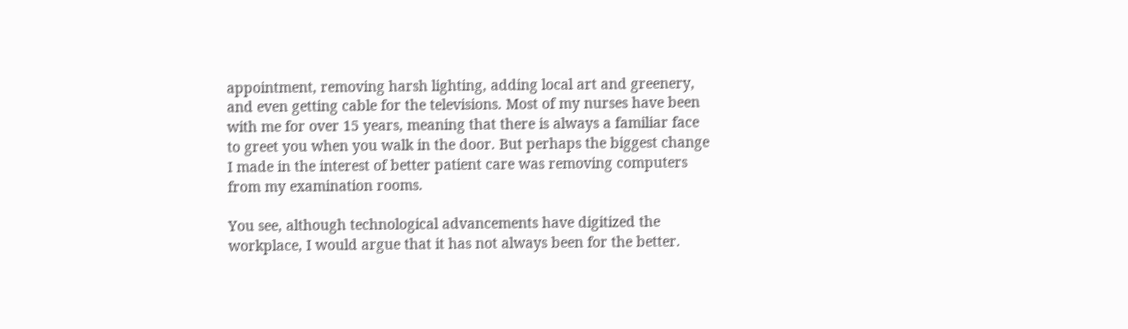appointment, removing harsh lighting, adding local art and greenery, and even getting cable for the televisions. Most of my nurses have been with me for over 15 years, meaning that there is always a familiar face to greet you when you walk in the door. But perhaps the biggest change I made in the interest of better patient care was removing computers from my examination rooms.

You see, although technological advancements have digitized the workplace, I would argue that it has not always been for the better.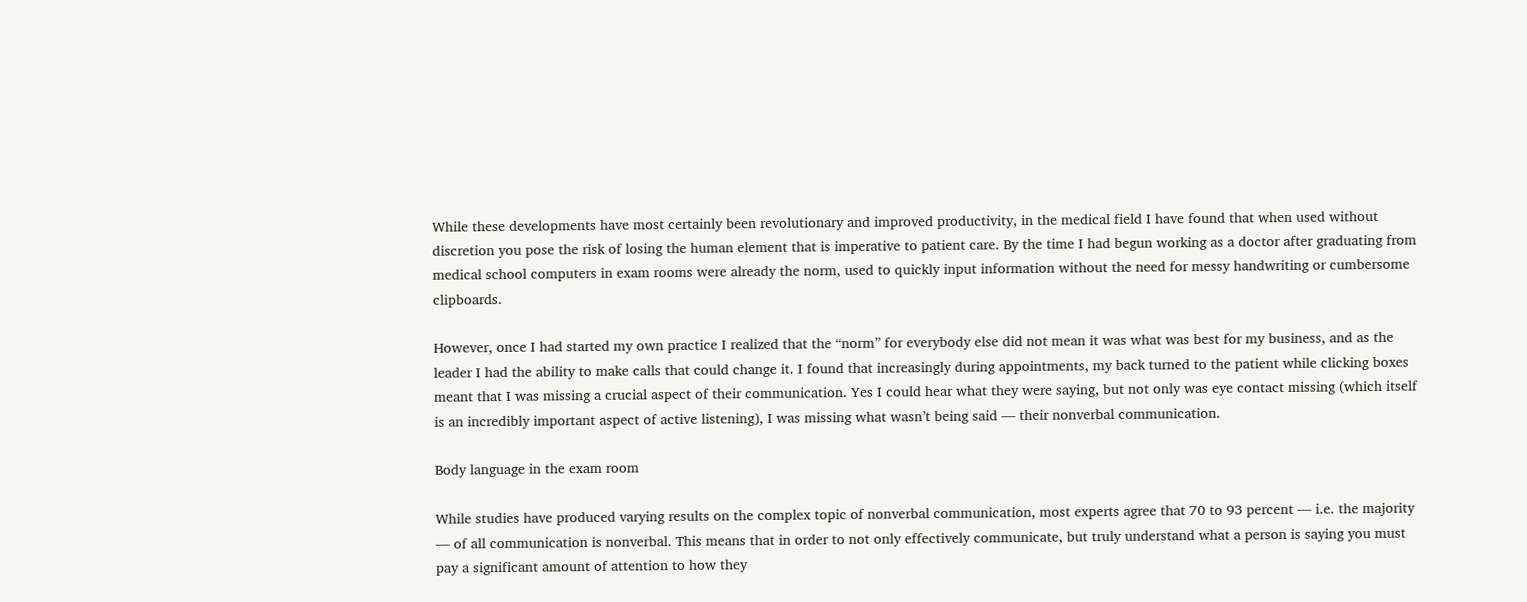While these developments have most certainly been revolutionary and improved productivity, in the medical field I have found that when used without discretion you pose the risk of losing the human element that is imperative to patient care. By the time I had begun working as a doctor after graduating from medical school computers in exam rooms were already the norm, used to quickly input information without the need for messy handwriting or cumbersome clipboards.

However, once I had started my own practice I realized that the “norm” for everybody else did not mean it was what was best for my business, and as the leader I had the ability to make calls that could change it. I found that increasingly during appointments, my back turned to the patient while clicking boxes meant that I was missing a crucial aspect of their communication. Yes I could hear what they were saying, but not only was eye contact missing (which itself is an incredibly important aspect of active listening), I was missing what wasn’t being said — their nonverbal communication.

Body language in the exam room

While studies have produced varying results on the complex topic of nonverbal communication, most experts agree that 70 to 93 percent — i.e. the majority — of all communication is nonverbal. This means that in order to not only effectively communicate, but truly understand what a person is saying you must pay a significant amount of attention to how they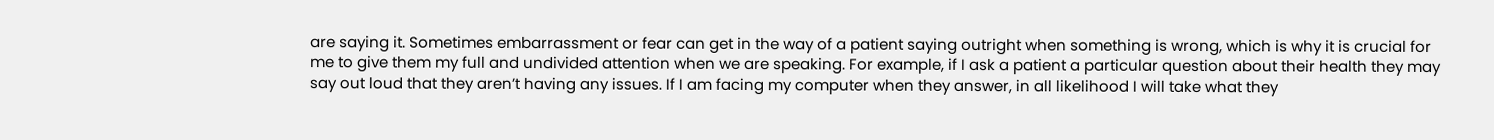are saying it. Sometimes embarrassment or fear can get in the way of a patient saying outright when something is wrong, which is why it is crucial for me to give them my full and undivided attention when we are speaking. For example, if I ask a patient a particular question about their health they may say out loud that they aren’t having any issues. If I am facing my computer when they answer, in all likelihood I will take what they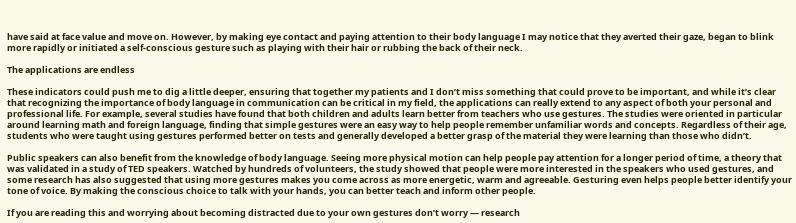have said at face value and move on. However, by making eye contact and paying attention to their body language I may notice that they averted their gaze, began to blink more rapidly or initiated a self-conscious gesture such as playing with their hair or rubbing the back of their neck.

The applications are endless

These indicators could push me to dig a little deeper, ensuring that together my patients and I don’t miss something that could prove to be important, and while it’s clear that recognizing the importance of body language in communication can be critical in my field, the applications can really extend to any aspect of both your personal and professional life. For example, several studies have found that both children and adults learn better from teachers who use gestures. The studies were oriented in particular around learning math and foreign language, finding that simple gestures were an easy way to help people remember unfamiliar words and concepts. Regardless of their age, students who were taught using gestures performed better on tests and generally developed a better grasp of the material they were learning than those who didn’t.

Public speakers can also benefit from the knowledge of body language. Seeing more physical motion can help people pay attention for a longer period of time, a theory that was validated in a study of TED speakers. Watched by hundreds of volunteers, the study showed that people were more interested in the speakers who used gestures, and some research has also suggested that using more gestures makes you come across as more energetic, warm and agreeable. Gesturing even helps people better identify your tone of voice. By making the conscious choice to talk with your hands, you can better teach and inform other people.

If you are reading this and worrying about becoming distracted due to your own gestures don’t worry — research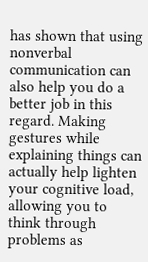has shown that using nonverbal communication can also help you do a better job in this regard. Making gestures while explaining things can actually help lighten your cognitive load, allowing you to think through problems as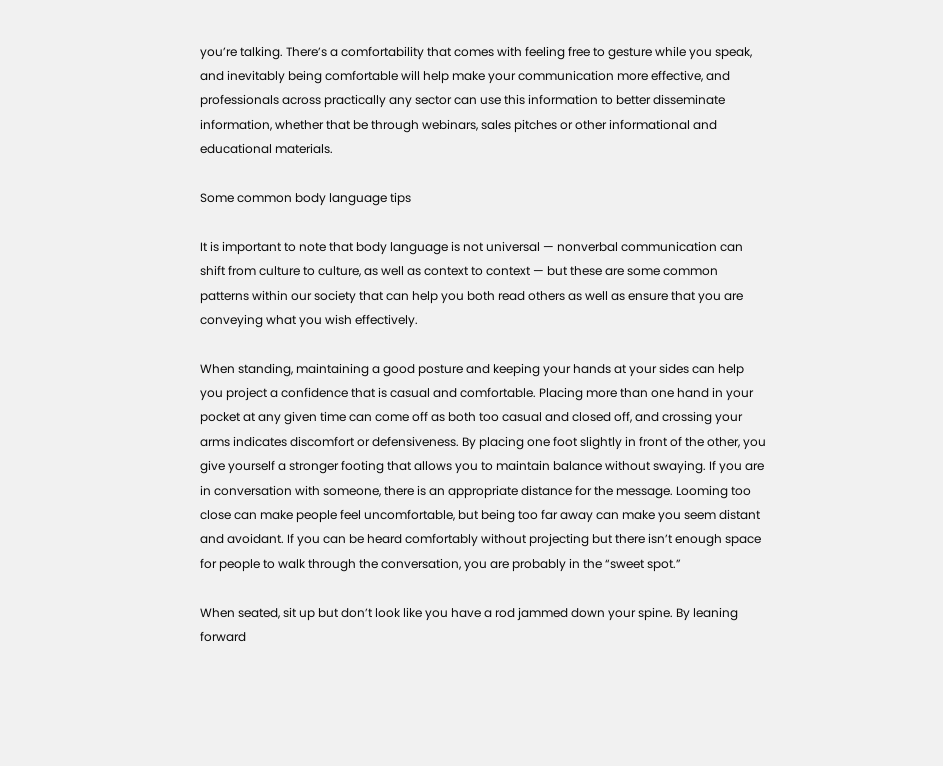you’re talking. There’s a comfortability that comes with feeling free to gesture while you speak, and inevitably being comfortable will help make your communication more effective, and professionals across practically any sector can use this information to better disseminate information, whether that be through webinars, sales pitches or other informational and educational materials.

Some common body language tips

It is important to note that body language is not universal — nonverbal communication can shift from culture to culture, as well as context to context — but these are some common patterns within our society that can help you both read others as well as ensure that you are conveying what you wish effectively.

When standing, maintaining a good posture and keeping your hands at your sides can help you project a confidence that is casual and comfortable. Placing more than one hand in your pocket at any given time can come off as both too casual and closed off, and crossing your arms indicates discomfort or defensiveness. By placing one foot slightly in front of the other, you give yourself a stronger footing that allows you to maintain balance without swaying. If you are in conversation with someone, there is an appropriate distance for the message. Looming too close can make people feel uncomfortable, but being too far away can make you seem distant and avoidant. If you can be heard comfortably without projecting but there isn’t enough space for people to walk through the conversation, you are probably in the “sweet spot.”

When seated, sit up but don’t look like you have a rod jammed down your spine. By leaning forward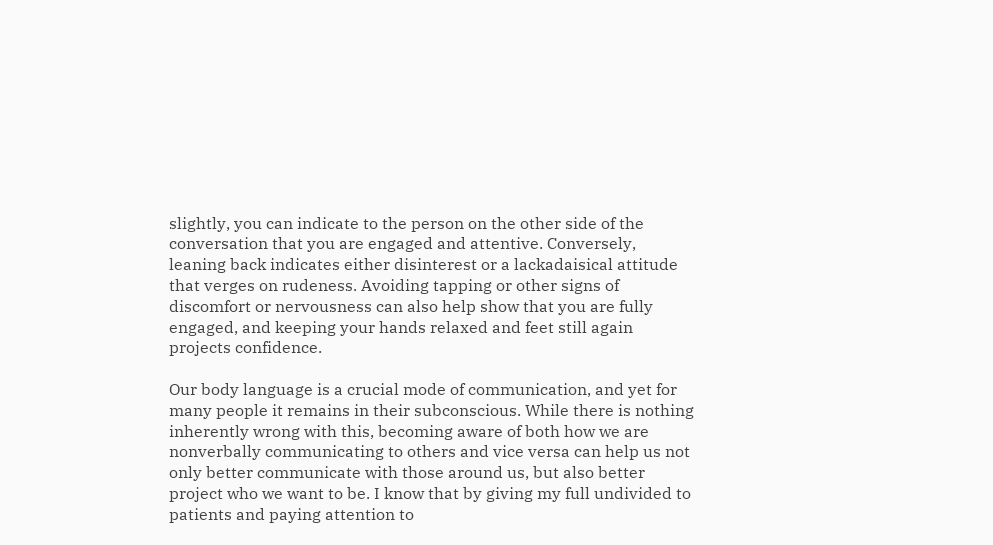slightly, you can indicate to the person on the other side of the conversation that you are engaged and attentive. Conversely, leaning back indicates either disinterest or a lackadaisical attitude that verges on rudeness. Avoiding tapping or other signs of discomfort or nervousness can also help show that you are fully engaged, and keeping your hands relaxed and feet still again projects confidence.

Our body language is a crucial mode of communication, and yet for many people it remains in their subconscious. While there is nothing inherently wrong with this, becoming aware of both how we are nonverbally communicating to others and vice versa can help us not only better communicate with those around us, but also better project who we want to be. I know that by giving my full undivided to patients and paying attention to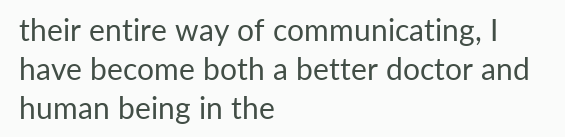their entire way of communicating, I have become both a better doctor and human being in the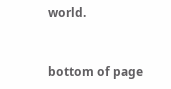world.


bottom of page